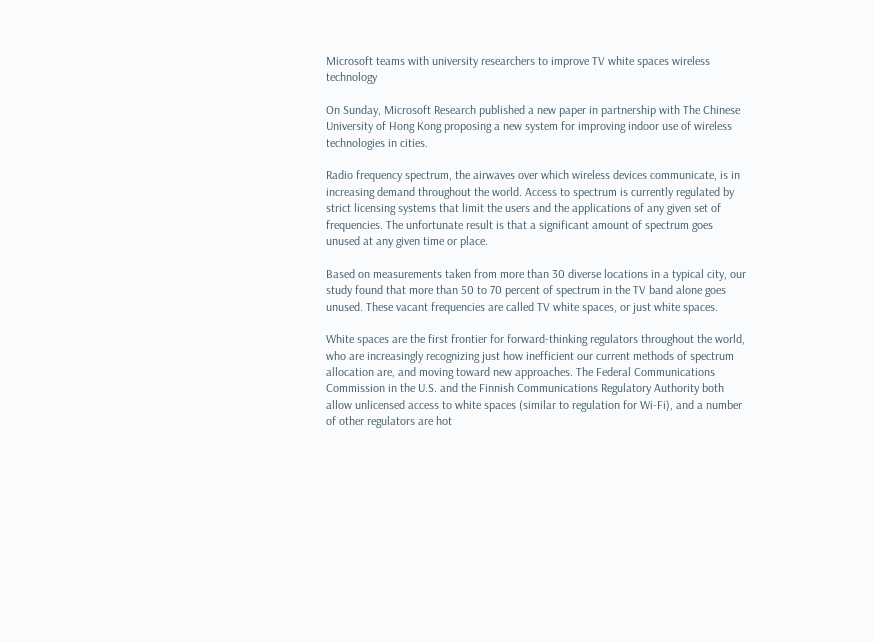Microsoft teams with university researchers to improve TV white spaces wireless technology

On Sunday, Microsoft Research published a new paper in partnership with The Chinese University of Hong Kong proposing a new system for improving indoor use of wireless technologies in cities.

Radio frequency spectrum, the airwaves over which wireless devices communicate, is in increasing demand throughout the world. Access to spectrum is currently regulated by strict licensing systems that limit the users and the applications of any given set of frequencies. The unfortunate result is that a significant amount of spectrum goes unused at any given time or place.

Based on measurements taken from more than 30 diverse locations in a typical city, our study found that more than 50 to 70 percent of spectrum in the TV band alone goes unused. These vacant frequencies are called TV white spaces, or just white spaces.

White spaces are the first frontier for forward-thinking regulators throughout the world, who are increasingly recognizing just how inefficient our current methods of spectrum allocation are, and moving toward new approaches. The Federal Communications Commission in the U.S. and the Finnish Communications Regulatory Authority both allow unlicensed access to white spaces (similar to regulation for Wi-Fi), and a number of other regulators are hot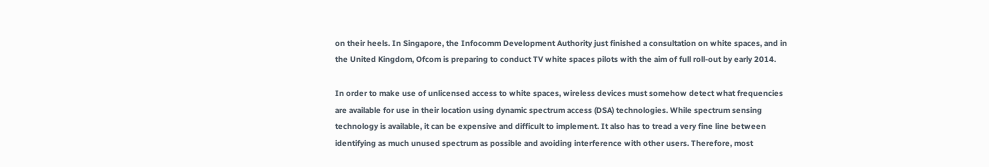on their heels. In Singapore, the Infocomm Development Authority just finished a consultation on white spaces, and in the United Kingdom, Ofcom is preparing to conduct TV white spaces pilots with the aim of full roll-out by early 2014.

In order to make use of unlicensed access to white spaces, wireless devices must somehow detect what frequencies are available for use in their location using dynamic spectrum access (DSA) technologies. While spectrum sensing technology is available, it can be expensive and difficult to implement. It also has to tread a very fine line between identifying as much unused spectrum as possible and avoiding interference with other users. Therefore, most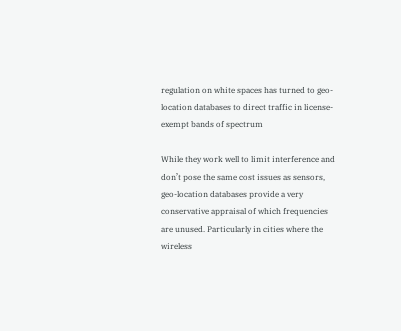regulation on white spaces has turned to geo-location databases to direct traffic in license-exempt bands of spectrum

While they work well to limit interference and don’t pose the same cost issues as sensors, geo-location databases provide a very conservative appraisal of which frequencies are unused. Particularly in cities where the wireless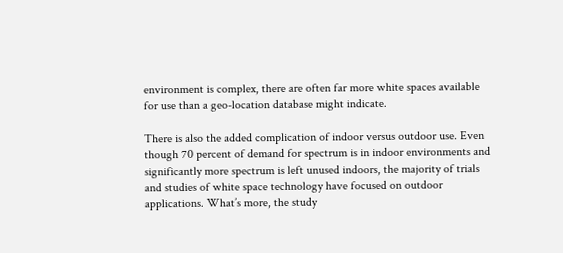environment is complex, there are often far more white spaces available for use than a geo-location database might indicate.

There is also the added complication of indoor versus outdoor use. Even though 70 percent of demand for spectrum is in indoor environments and significantly more spectrum is left unused indoors, the majority of trials and studies of white space technology have focused on outdoor applications. What’s more, the study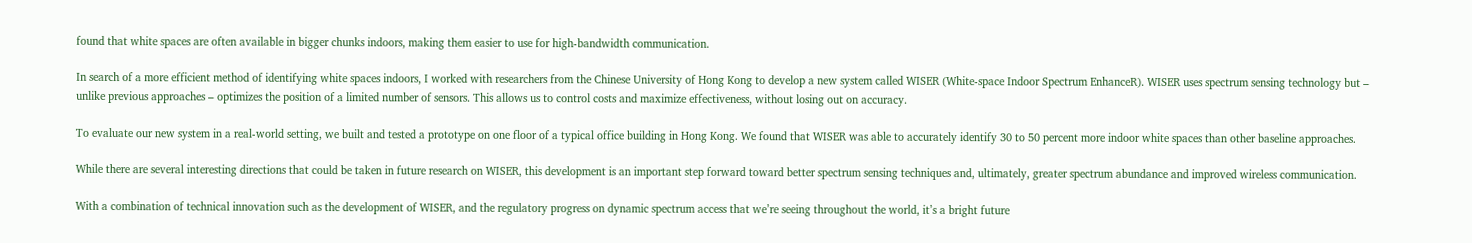found that white spaces are often available in bigger chunks indoors, making them easier to use for high-bandwidth communication.

In search of a more efficient method of identifying white spaces indoors, I worked with researchers from the Chinese University of Hong Kong to develop a new system called WISER (White-space Indoor Spectrum EnhanceR). WISER uses spectrum sensing technology but – unlike previous approaches – optimizes the position of a limited number of sensors. This allows us to control costs and maximize effectiveness, without losing out on accuracy.

To evaluate our new system in a real-world setting, we built and tested a prototype on one floor of a typical office building in Hong Kong. We found that WISER was able to accurately identify 30 to 50 percent more indoor white spaces than other baseline approaches.

While there are several interesting directions that could be taken in future research on WISER, this development is an important step forward toward better spectrum sensing techniques and, ultimately, greater spectrum abundance and improved wireless communication.

With a combination of technical innovation such as the development of WISER, and the regulatory progress on dynamic spectrum access that we’re seeing throughout the world, it’s a bright future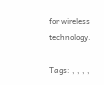for wireless technology.

Tags: , , , ,